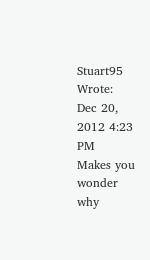Stuart95 Wrote:
Dec 20, 2012 4:23 PM
Makes you wonder why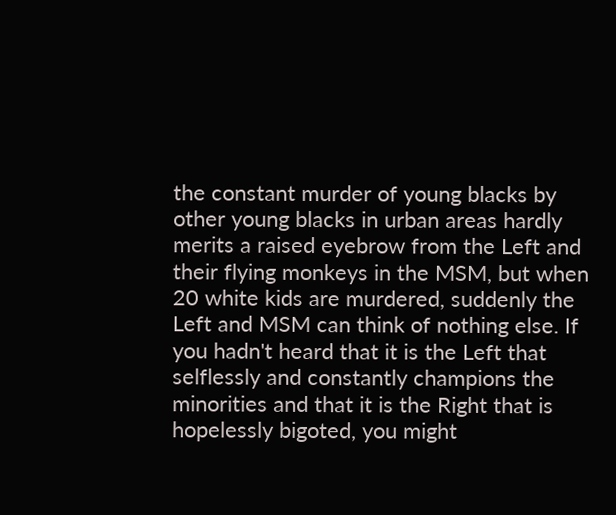the constant murder of young blacks by other young blacks in urban areas hardly merits a raised eyebrow from the Left and their flying monkeys in the MSM, but when 20 white kids are murdered, suddenly the Left and MSM can think of nothing else. If you hadn't heard that it is the Left that selflessly and constantly champions the minorities and that it is the Right that is hopelessly bigoted, you might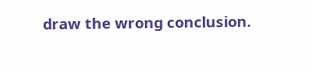draw the wrong conclusion.